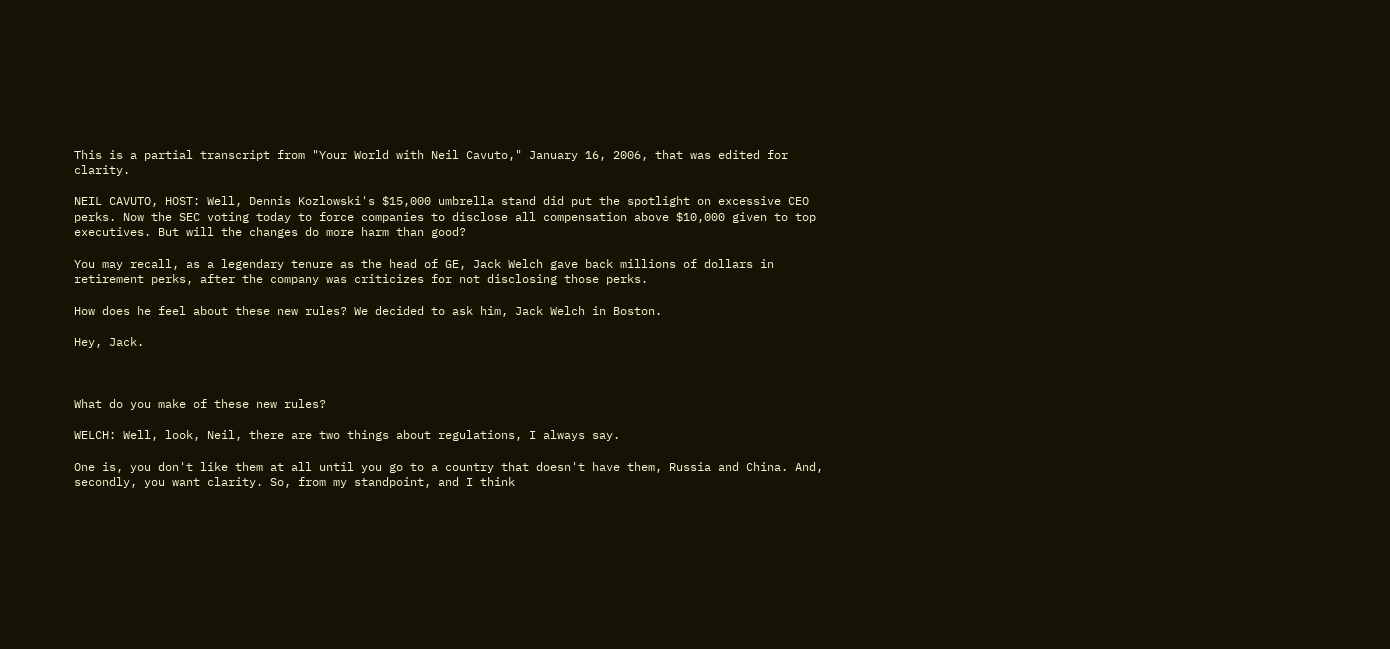This is a partial transcript from "Your World with Neil Cavuto," January 16, 2006, that was edited for clarity.

NEIL CAVUTO, HOST: Well, Dennis Kozlowski's $15,000 umbrella stand did put the spotlight on excessive CEO perks. Now the SEC voting today to force companies to disclose all compensation above $10,000 given to top executives. But will the changes do more harm than good?

You may recall, as a legendary tenure as the head of GE, Jack Welch gave back millions of dollars in retirement perks, after the company was criticizes for not disclosing those perks.

How does he feel about these new rules? We decided to ask him, Jack Welch in Boston.

Hey, Jack.



What do you make of these new rules?

WELCH: Well, look, Neil, there are two things about regulations, I always say.

One is, you don't like them at all until you go to a country that doesn't have them, Russia and China. And, secondly, you want clarity. So, from my standpoint, and I think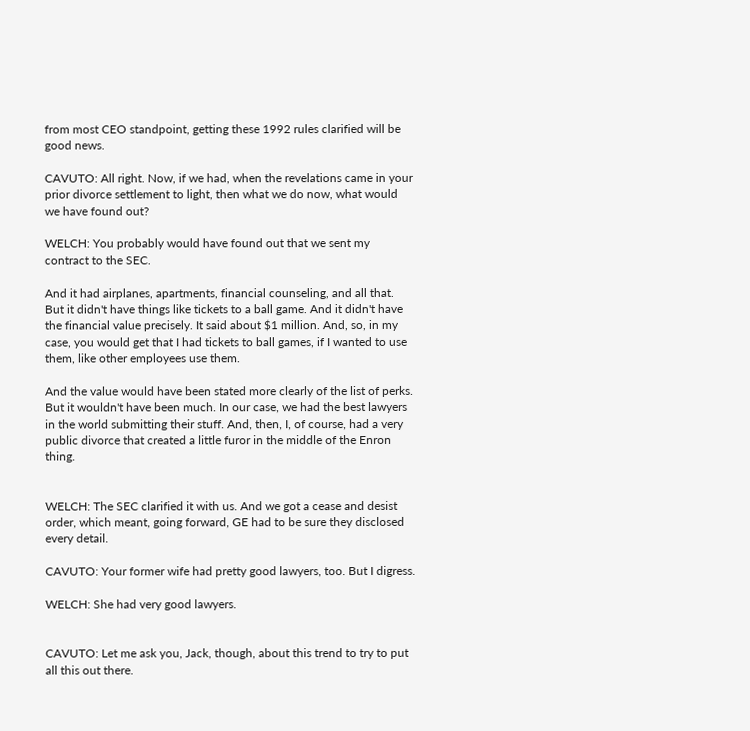from most CEO standpoint, getting these 1992 rules clarified will be good news.

CAVUTO: All right. Now, if we had, when the revelations came in your prior divorce settlement to light, then what we do now, what would we have found out?

WELCH: You probably would have found out that we sent my contract to the SEC.

And it had airplanes, apartments, financial counseling, and all that. But it didn't have things like tickets to a ball game. And it didn't have the financial value precisely. It said about $1 million. And, so, in my case, you would get that I had tickets to ball games, if I wanted to use them, like other employees use them.

And the value would have been stated more clearly of the list of perks. But it wouldn't have been much. In our case, we had the best lawyers in the world submitting their stuff. And, then, I, of course, had a very public divorce that created a little furor in the middle of the Enron thing.


WELCH: The SEC clarified it with us. And we got a cease and desist order, which meant, going forward, GE had to be sure they disclosed every detail.

CAVUTO: Your former wife had pretty good lawyers, too. But I digress.

WELCH: She had very good lawyers.


CAVUTO: Let me ask you, Jack, though, about this trend to try to put all this out there.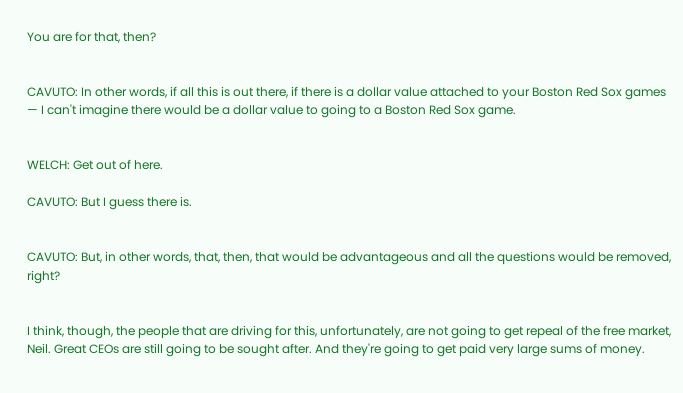You are for that, then?


CAVUTO: In other words, if all this is out there, if there is a dollar value attached to your Boston Red Sox games — I can't imagine there would be a dollar value to going to a Boston Red Sox game.


WELCH: Get out of here.

CAVUTO: But I guess there is.


CAVUTO: But, in other words, that, then, that would be advantageous and all the questions would be removed, right?


I think, though, the people that are driving for this, unfortunately, are not going to get repeal of the free market, Neil. Great CEOs are still going to be sought after. And they're going to get paid very large sums of money.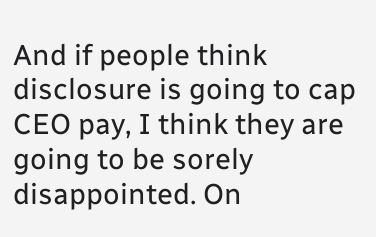And if people think disclosure is going to cap CEO pay, I think they are going to be sorely disappointed. On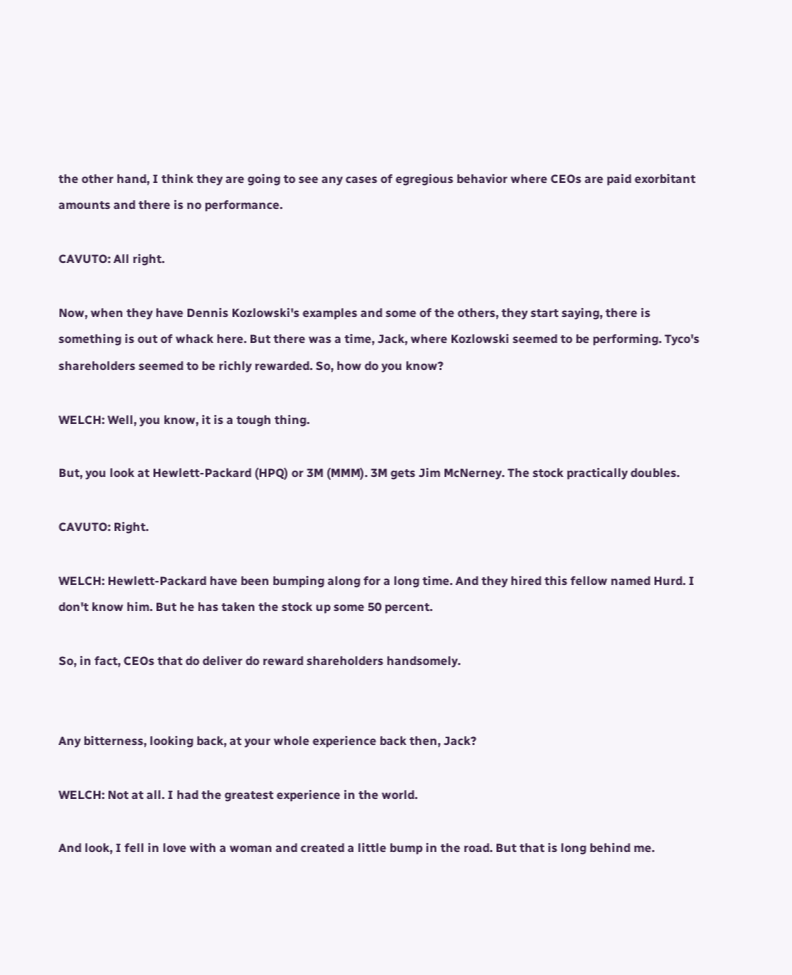the other hand, I think they are going to see any cases of egregious behavior where CEOs are paid exorbitant amounts and there is no performance.

CAVUTO: All right.

Now, when they have Dennis Kozlowski's examples and some of the others, they start saying, there is something is out of whack here. But there was a time, Jack, where Kozlowski seemed to be performing. Tyco's shareholders seemed to be richly rewarded. So, how do you know?

WELCH: Well, you know, it is a tough thing.

But, you look at Hewlett-Packard (HPQ) or 3M (MMM). 3M gets Jim McNerney. The stock practically doubles.

CAVUTO: Right.

WELCH: Hewlett-Packard have been bumping along for a long time. And they hired this fellow named Hurd. I don't know him. But he has taken the stock up some 50 percent.

So, in fact, CEOs that do deliver do reward shareholders handsomely.


Any bitterness, looking back, at your whole experience back then, Jack?

WELCH: Not at all. I had the greatest experience in the world.

And look, I fell in love with a woman and created a little bump in the road. But that is long behind me.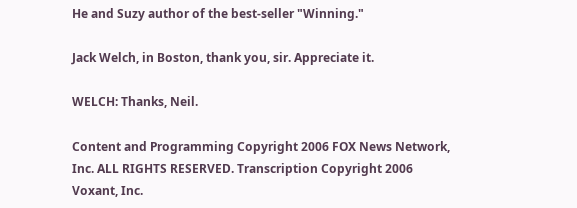He and Suzy author of the best-seller "Winning."

Jack Welch, in Boston, thank you, sir. Appreciate it.

WELCH: Thanks, Neil.

Content and Programming Copyright 2006 FOX News Network, Inc. ALL RIGHTS RESERVED. Transcription Copyright 2006 Voxant, Inc.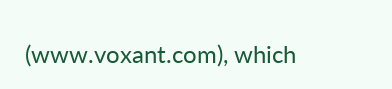(www.voxant.com), which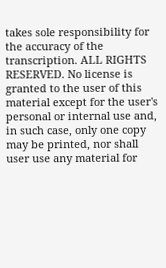takes sole responsibility for the accuracy of the transcription. ALL RIGHTS RESERVED. No license is granted to the user of this material except for the user's personal or internal use and, in such case, only one copy may be printed, nor shall user use any material for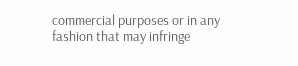commercial purposes or in any fashion that may infringe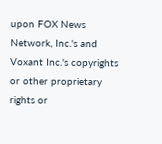upon FOX News Network, Inc.'s and Voxant Inc.'s copyrights or other proprietary rights or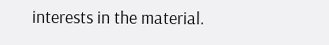interests in the material.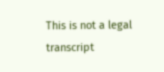This is not a legal transcript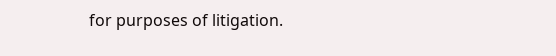for purposes of litigation.